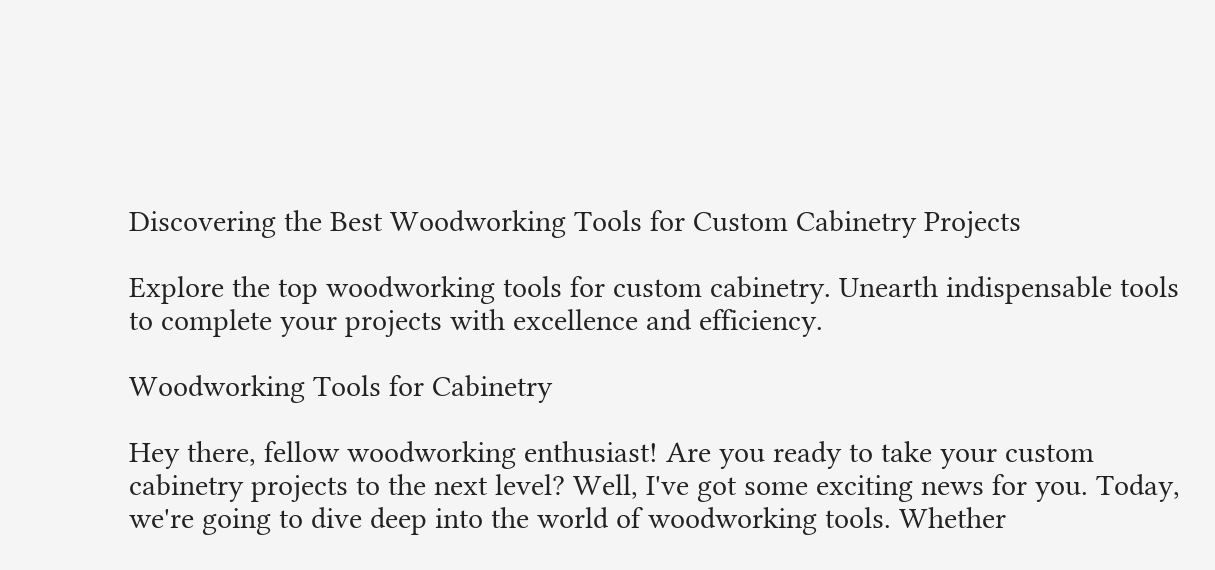Discovering the Best Woodworking Tools for Custom Cabinetry Projects

Explore the top woodworking tools for custom cabinetry. Unearth indispensable tools to complete your projects with excellence and efficiency.

Woodworking Tools for Cabinetry

Hey there, fellow woodworking enthusiast! Are you ready to take your custom cabinetry projects to the next level? Well, I've got some exciting news for you. Today, we're going to dive deep into the world of woodworking tools. Whether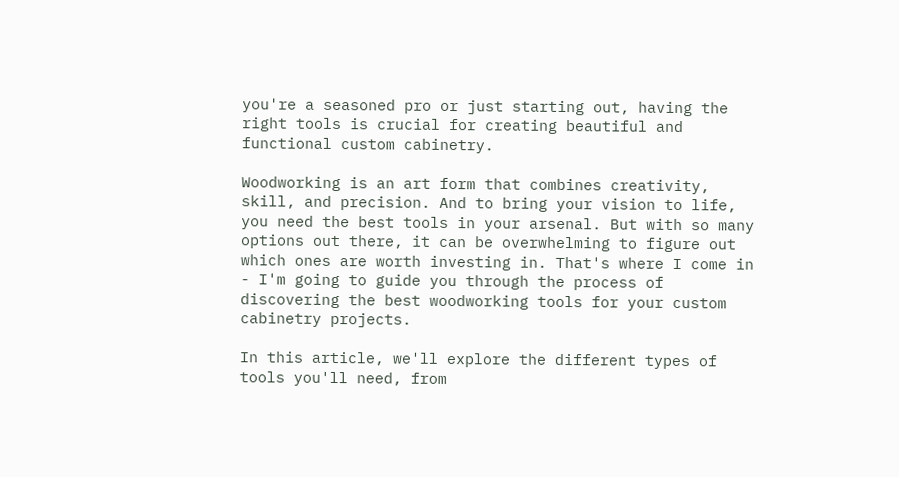you're a seasoned pro or just starting out, having the right tools is crucial for creating beautiful and functional custom cabinetry.

Woodworking is an art form that combines creativity, skill, and precision. And to bring your vision to life, you need the best tools in your arsenal. But with so many options out there, it can be overwhelming to figure out which ones are worth investing in. That's where I come in - I'm going to guide you through the process of discovering the best woodworking tools for your custom cabinetry projects.

In this article, we'll explore the different types of tools you'll need, from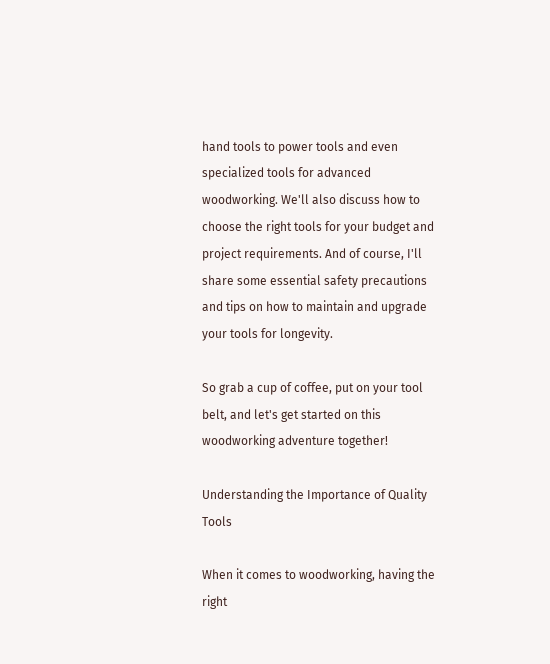hand tools to power tools and even specialized tools for advanced woodworking. We'll also discuss how to choose the right tools for your budget and project requirements. And of course, I'll share some essential safety precautions and tips on how to maintain and upgrade your tools for longevity.

So grab a cup of coffee, put on your tool belt, and let's get started on this woodworking adventure together!

Understanding the Importance of Quality Tools

When it comes to woodworking, having the right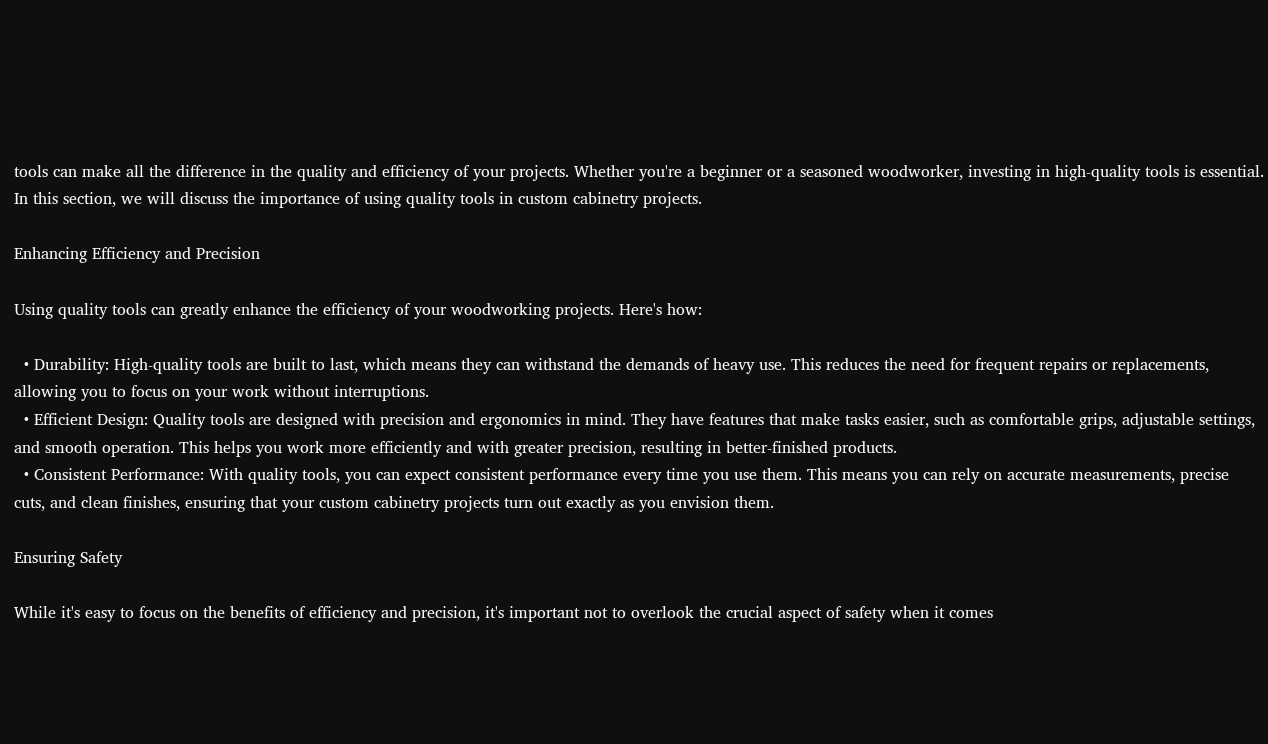tools can make all the difference in the quality and efficiency of your projects. Whether you're a beginner or a seasoned woodworker, investing in high-quality tools is essential. In this section, we will discuss the importance of using quality tools in custom cabinetry projects.

Enhancing Efficiency and Precision

Using quality tools can greatly enhance the efficiency of your woodworking projects. Here's how:

  • Durability: High-quality tools are built to last, which means they can withstand the demands of heavy use. This reduces the need for frequent repairs or replacements, allowing you to focus on your work without interruptions.
  • Efficient Design: Quality tools are designed with precision and ergonomics in mind. They have features that make tasks easier, such as comfortable grips, adjustable settings, and smooth operation. This helps you work more efficiently and with greater precision, resulting in better-finished products.
  • Consistent Performance: With quality tools, you can expect consistent performance every time you use them. This means you can rely on accurate measurements, precise cuts, and clean finishes, ensuring that your custom cabinetry projects turn out exactly as you envision them.

Ensuring Safety

While it's easy to focus on the benefits of efficiency and precision, it's important not to overlook the crucial aspect of safety when it comes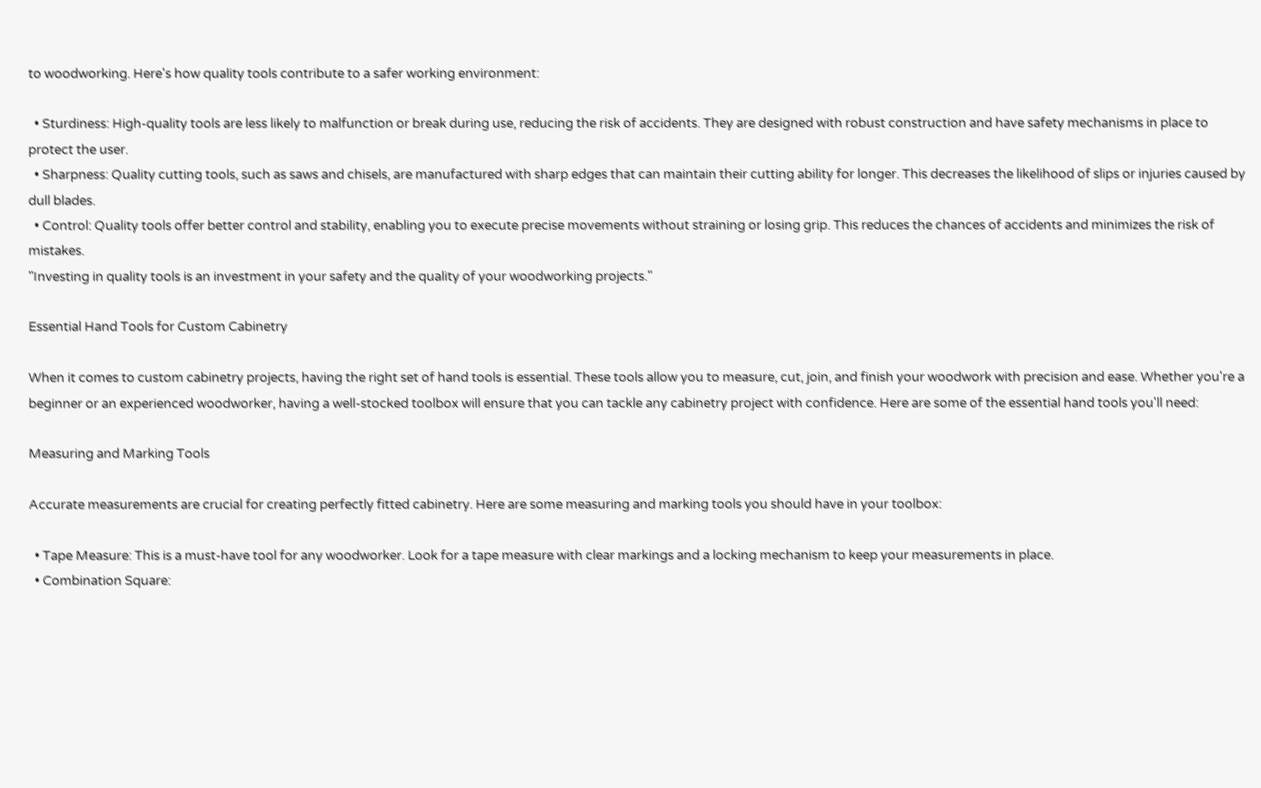to woodworking. Here's how quality tools contribute to a safer working environment:

  • Sturdiness: High-quality tools are less likely to malfunction or break during use, reducing the risk of accidents. They are designed with robust construction and have safety mechanisms in place to protect the user.
  • Sharpness: Quality cutting tools, such as saws and chisels, are manufactured with sharp edges that can maintain their cutting ability for longer. This decreases the likelihood of slips or injuries caused by dull blades.
  • Control: Quality tools offer better control and stability, enabling you to execute precise movements without straining or losing grip. This reduces the chances of accidents and minimizes the risk of mistakes.
"Investing in quality tools is an investment in your safety and the quality of your woodworking projects."

Essential Hand Tools for Custom Cabinetry

When it comes to custom cabinetry projects, having the right set of hand tools is essential. These tools allow you to measure, cut, join, and finish your woodwork with precision and ease. Whether you're a beginner or an experienced woodworker, having a well-stocked toolbox will ensure that you can tackle any cabinetry project with confidence. Here are some of the essential hand tools you'll need:

Measuring and Marking Tools

Accurate measurements are crucial for creating perfectly fitted cabinetry. Here are some measuring and marking tools you should have in your toolbox:

  • Tape Measure: This is a must-have tool for any woodworker. Look for a tape measure with clear markings and a locking mechanism to keep your measurements in place.
  • Combination Square: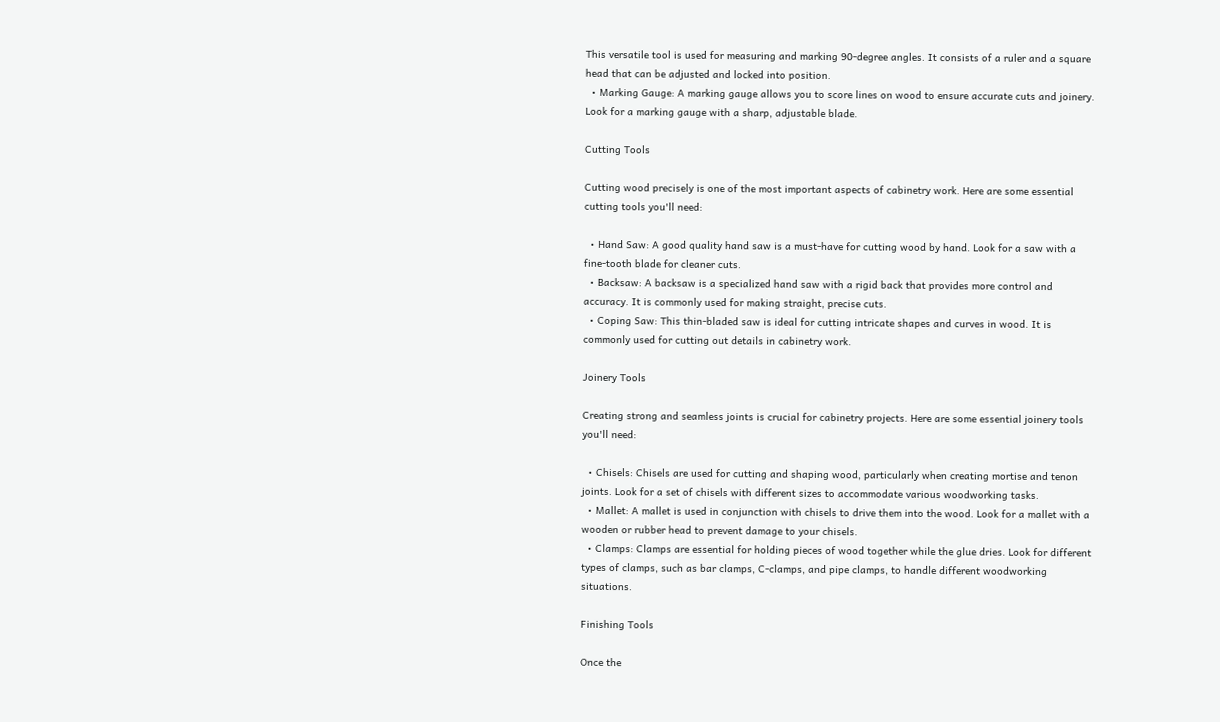This versatile tool is used for measuring and marking 90-degree angles. It consists of a ruler and a square head that can be adjusted and locked into position.
  • Marking Gauge: A marking gauge allows you to score lines on wood to ensure accurate cuts and joinery. Look for a marking gauge with a sharp, adjustable blade.

Cutting Tools

Cutting wood precisely is one of the most important aspects of cabinetry work. Here are some essential cutting tools you'll need:

  • Hand Saw: A good quality hand saw is a must-have for cutting wood by hand. Look for a saw with a fine-tooth blade for cleaner cuts.
  • Backsaw: A backsaw is a specialized hand saw with a rigid back that provides more control and accuracy. It is commonly used for making straight, precise cuts.
  • Coping Saw: This thin-bladed saw is ideal for cutting intricate shapes and curves in wood. It is commonly used for cutting out details in cabinetry work.

Joinery Tools

Creating strong and seamless joints is crucial for cabinetry projects. Here are some essential joinery tools you'll need:

  • Chisels: Chisels are used for cutting and shaping wood, particularly when creating mortise and tenon joints. Look for a set of chisels with different sizes to accommodate various woodworking tasks.
  • Mallet: A mallet is used in conjunction with chisels to drive them into the wood. Look for a mallet with a wooden or rubber head to prevent damage to your chisels.
  • Clamps: Clamps are essential for holding pieces of wood together while the glue dries. Look for different types of clamps, such as bar clamps, C-clamps, and pipe clamps, to handle different woodworking situations.

Finishing Tools

Once the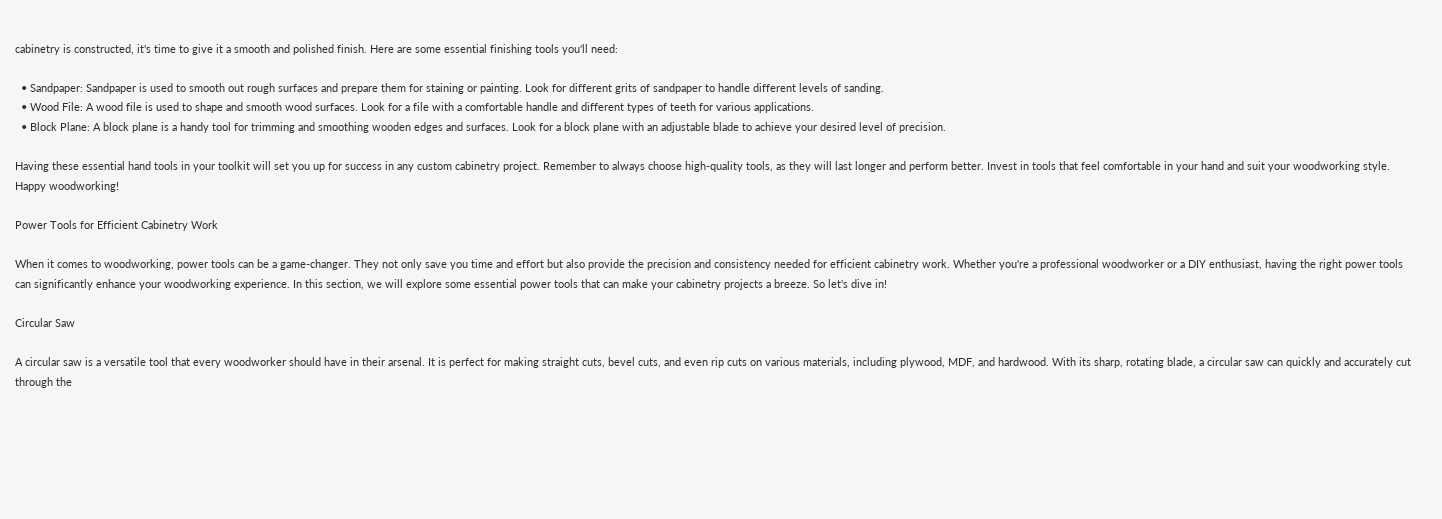cabinetry is constructed, it's time to give it a smooth and polished finish. Here are some essential finishing tools you'll need:

  • Sandpaper: Sandpaper is used to smooth out rough surfaces and prepare them for staining or painting. Look for different grits of sandpaper to handle different levels of sanding.
  • Wood File: A wood file is used to shape and smooth wood surfaces. Look for a file with a comfortable handle and different types of teeth for various applications.
  • Block Plane: A block plane is a handy tool for trimming and smoothing wooden edges and surfaces. Look for a block plane with an adjustable blade to achieve your desired level of precision.

Having these essential hand tools in your toolkit will set you up for success in any custom cabinetry project. Remember to always choose high-quality tools, as they will last longer and perform better. Invest in tools that feel comfortable in your hand and suit your woodworking style. Happy woodworking!

Power Tools for Efficient Cabinetry Work

When it comes to woodworking, power tools can be a game-changer. They not only save you time and effort but also provide the precision and consistency needed for efficient cabinetry work. Whether you're a professional woodworker or a DIY enthusiast, having the right power tools can significantly enhance your woodworking experience. In this section, we will explore some essential power tools that can make your cabinetry projects a breeze. So let's dive in!

Circular Saw

A circular saw is a versatile tool that every woodworker should have in their arsenal. It is perfect for making straight cuts, bevel cuts, and even rip cuts on various materials, including plywood, MDF, and hardwood. With its sharp, rotating blade, a circular saw can quickly and accurately cut through the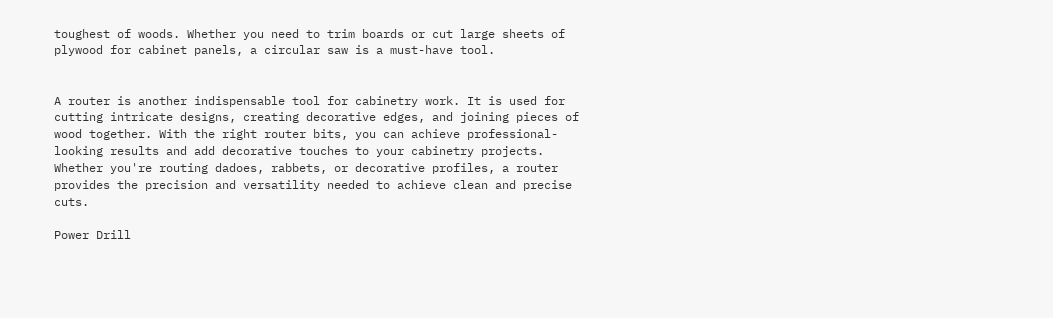toughest of woods. Whether you need to trim boards or cut large sheets of plywood for cabinet panels, a circular saw is a must-have tool.


A router is another indispensable tool for cabinetry work. It is used for cutting intricate designs, creating decorative edges, and joining pieces of wood together. With the right router bits, you can achieve professional-looking results and add decorative touches to your cabinetry projects. Whether you're routing dadoes, rabbets, or decorative profiles, a router provides the precision and versatility needed to achieve clean and precise cuts.

Power Drill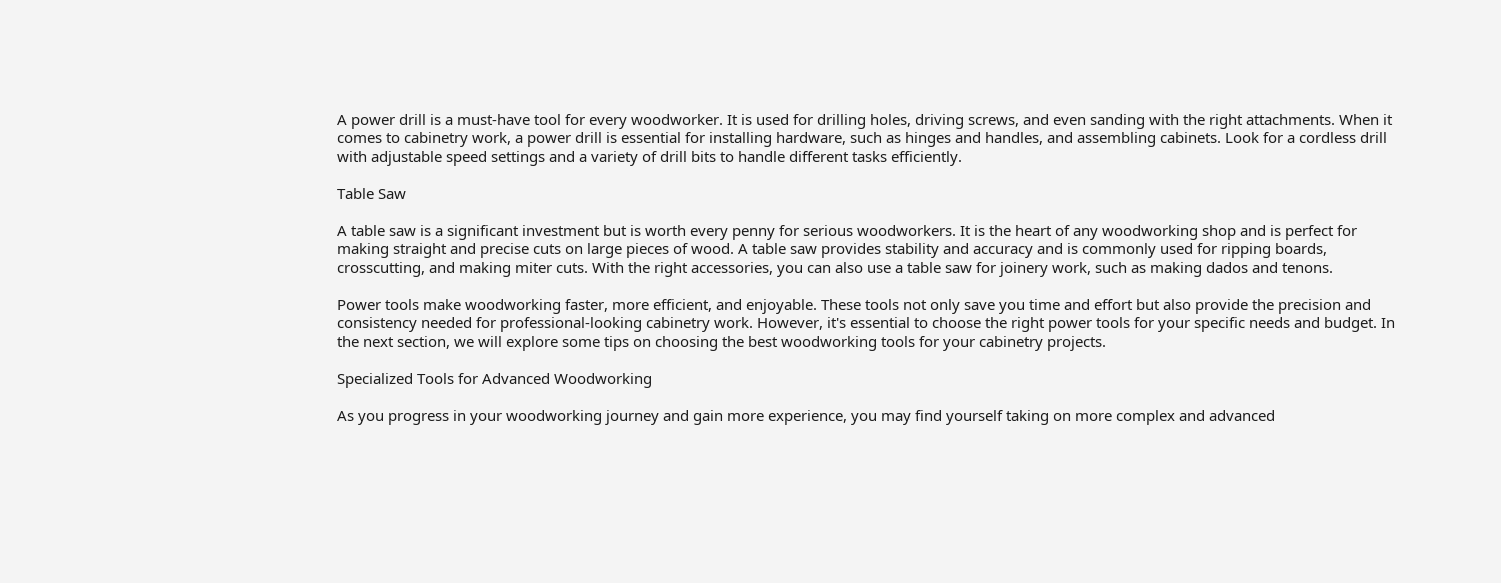A power drill is a must-have tool for every woodworker. It is used for drilling holes, driving screws, and even sanding with the right attachments. When it comes to cabinetry work, a power drill is essential for installing hardware, such as hinges and handles, and assembling cabinets. Look for a cordless drill with adjustable speed settings and a variety of drill bits to handle different tasks efficiently.

Table Saw

A table saw is a significant investment but is worth every penny for serious woodworkers. It is the heart of any woodworking shop and is perfect for making straight and precise cuts on large pieces of wood. A table saw provides stability and accuracy and is commonly used for ripping boards, crosscutting, and making miter cuts. With the right accessories, you can also use a table saw for joinery work, such as making dados and tenons.

Power tools make woodworking faster, more efficient, and enjoyable. These tools not only save you time and effort but also provide the precision and consistency needed for professional-looking cabinetry work. However, it's essential to choose the right power tools for your specific needs and budget. In the next section, we will explore some tips on choosing the best woodworking tools for your cabinetry projects.

Specialized Tools for Advanced Woodworking

As you progress in your woodworking journey and gain more experience, you may find yourself taking on more complex and advanced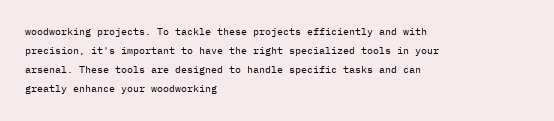woodworking projects. To tackle these projects efficiently and with precision, it's important to have the right specialized tools in your arsenal. These tools are designed to handle specific tasks and can greatly enhance your woodworking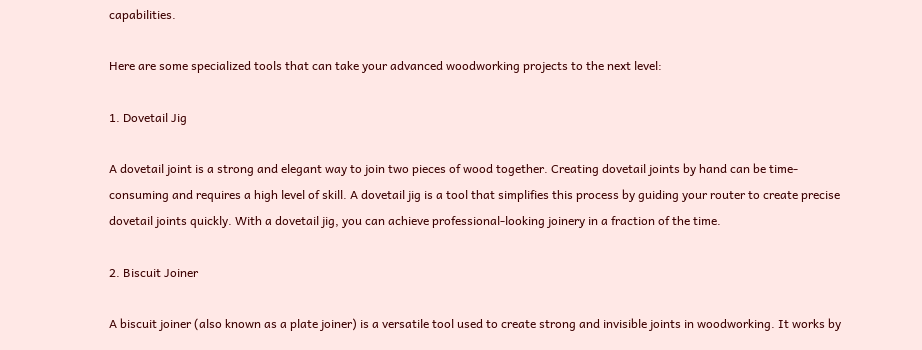capabilities.

Here are some specialized tools that can take your advanced woodworking projects to the next level:

1. Dovetail Jig

A dovetail joint is a strong and elegant way to join two pieces of wood together. Creating dovetail joints by hand can be time-consuming and requires a high level of skill. A dovetail jig is a tool that simplifies this process by guiding your router to create precise dovetail joints quickly. With a dovetail jig, you can achieve professional-looking joinery in a fraction of the time.

2. Biscuit Joiner

A biscuit joiner (also known as a plate joiner) is a versatile tool used to create strong and invisible joints in woodworking. It works by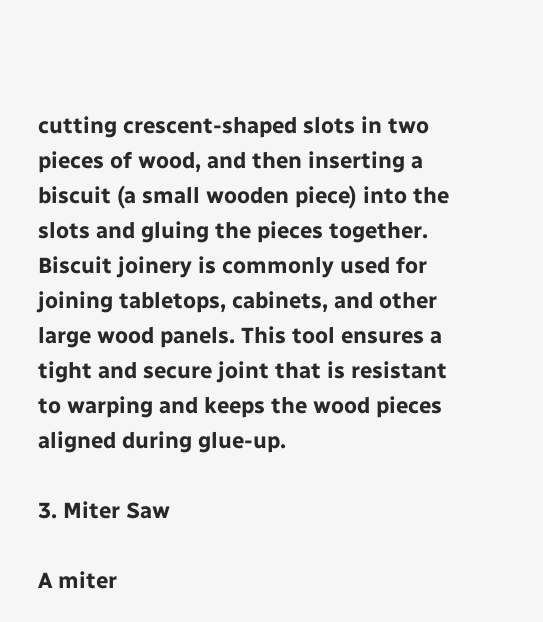cutting crescent-shaped slots in two pieces of wood, and then inserting a biscuit (a small wooden piece) into the slots and gluing the pieces together. Biscuit joinery is commonly used for joining tabletops, cabinets, and other large wood panels. This tool ensures a tight and secure joint that is resistant to warping and keeps the wood pieces aligned during glue-up.

3. Miter Saw

A miter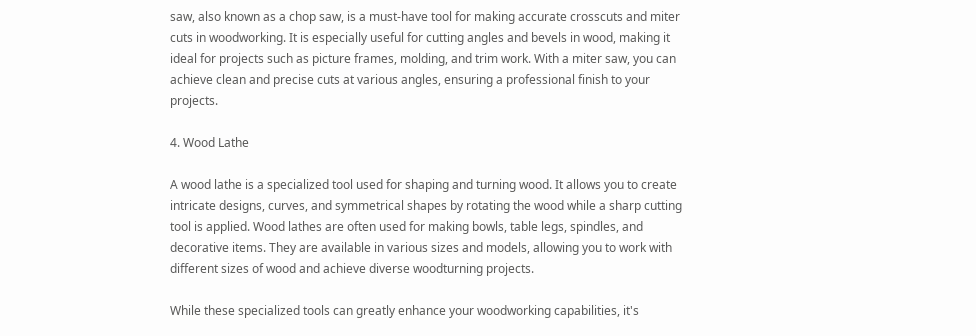saw, also known as a chop saw, is a must-have tool for making accurate crosscuts and miter cuts in woodworking. It is especially useful for cutting angles and bevels in wood, making it ideal for projects such as picture frames, molding, and trim work. With a miter saw, you can achieve clean and precise cuts at various angles, ensuring a professional finish to your projects.

4. Wood Lathe

A wood lathe is a specialized tool used for shaping and turning wood. It allows you to create intricate designs, curves, and symmetrical shapes by rotating the wood while a sharp cutting tool is applied. Wood lathes are often used for making bowls, table legs, spindles, and decorative items. They are available in various sizes and models, allowing you to work with different sizes of wood and achieve diverse woodturning projects.

While these specialized tools can greatly enhance your woodworking capabilities, it's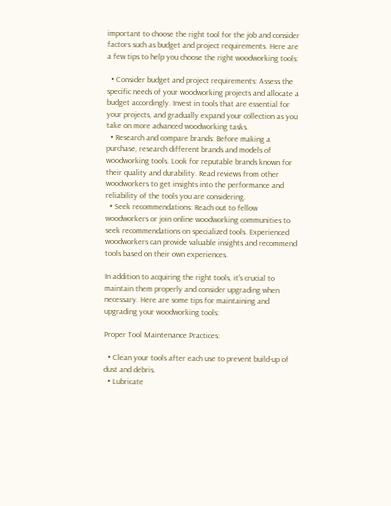important to choose the right tool for the job and consider factors such as budget and project requirements. Here are a few tips to help you choose the right woodworking tools:

  • Consider budget and project requirements: Assess the specific needs of your woodworking projects and allocate a budget accordingly. Invest in tools that are essential for your projects, and gradually expand your collection as you take on more advanced woodworking tasks.
  • Research and compare brands: Before making a purchase, research different brands and models of woodworking tools. Look for reputable brands known for their quality and durability. Read reviews from other woodworkers to get insights into the performance and reliability of the tools you are considering.
  • Seek recommendations: Reach out to fellow woodworkers or join online woodworking communities to seek recommendations on specialized tools. Experienced woodworkers can provide valuable insights and recommend tools based on their own experiences.

In addition to acquiring the right tools, it's crucial to maintain them properly and consider upgrading when necessary. Here are some tips for maintaining and upgrading your woodworking tools:

Proper Tool Maintenance Practices:

  • Clean your tools after each use to prevent build-up of dust and debris.
  • Lubricate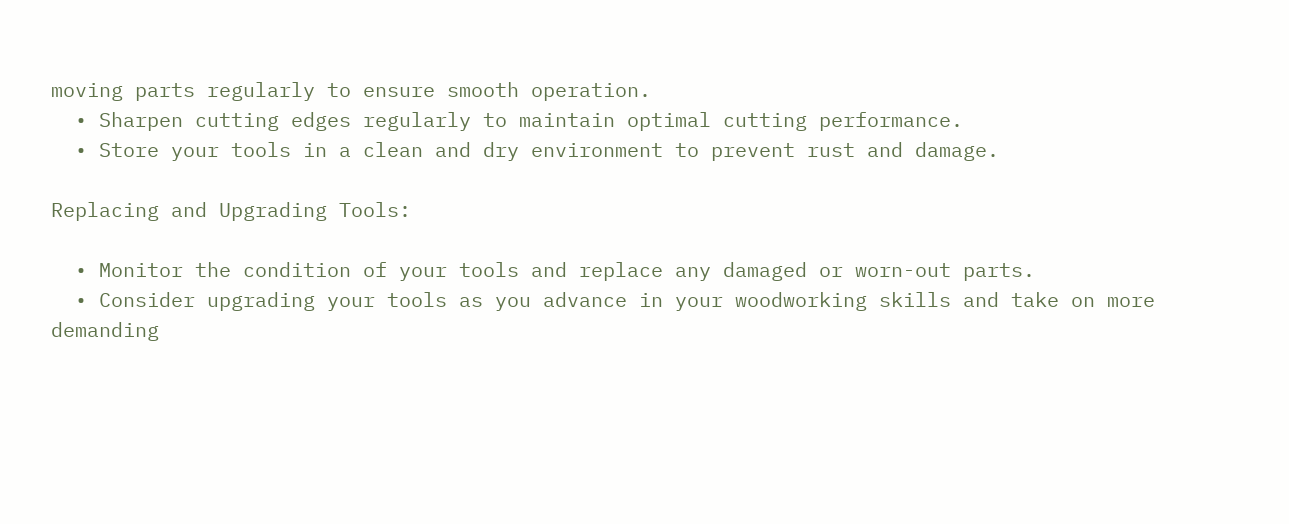moving parts regularly to ensure smooth operation.
  • Sharpen cutting edges regularly to maintain optimal cutting performance.
  • Store your tools in a clean and dry environment to prevent rust and damage.

Replacing and Upgrading Tools:

  • Monitor the condition of your tools and replace any damaged or worn-out parts.
  • Consider upgrading your tools as you advance in your woodworking skills and take on more demanding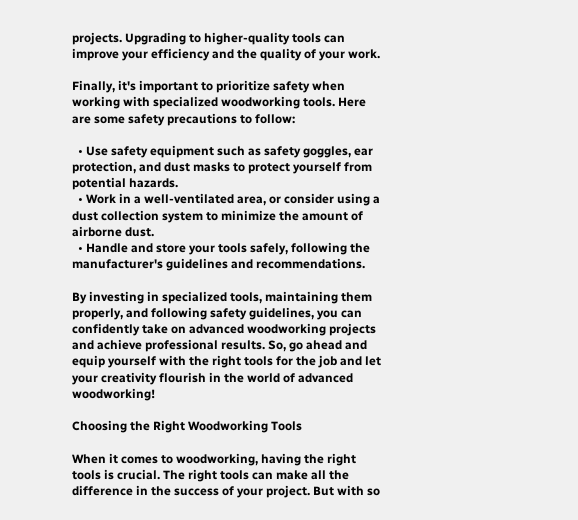projects. Upgrading to higher-quality tools can improve your efficiency and the quality of your work.

Finally, it's important to prioritize safety when working with specialized woodworking tools. Here are some safety precautions to follow:

  • Use safety equipment such as safety goggles, ear protection, and dust masks to protect yourself from potential hazards.
  • Work in a well-ventilated area, or consider using a dust collection system to minimize the amount of airborne dust.
  • Handle and store your tools safely, following the manufacturer's guidelines and recommendations.

By investing in specialized tools, maintaining them properly, and following safety guidelines, you can confidently take on advanced woodworking projects and achieve professional results. So, go ahead and equip yourself with the right tools for the job and let your creativity flourish in the world of advanced woodworking!

Choosing the Right Woodworking Tools

When it comes to woodworking, having the right tools is crucial. The right tools can make all the difference in the success of your project. But with so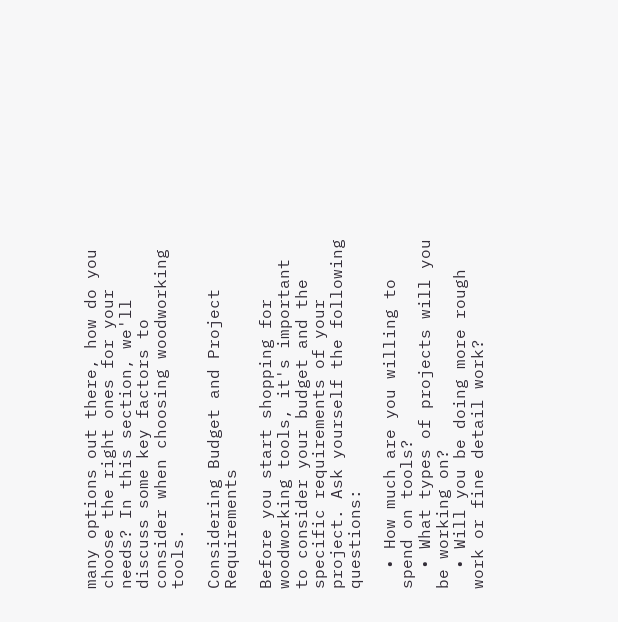many options out there, how do you choose the right ones for your needs? In this section, we'll discuss some key factors to consider when choosing woodworking tools.

Considering Budget and Project Requirements

Before you start shopping for woodworking tools, it's important to consider your budget and the specific requirements of your project. Ask yourself the following questions:

  • How much are you willing to spend on tools?
  • What types of projects will you be working on?
  • Will you be doing more rough work or fine detail work?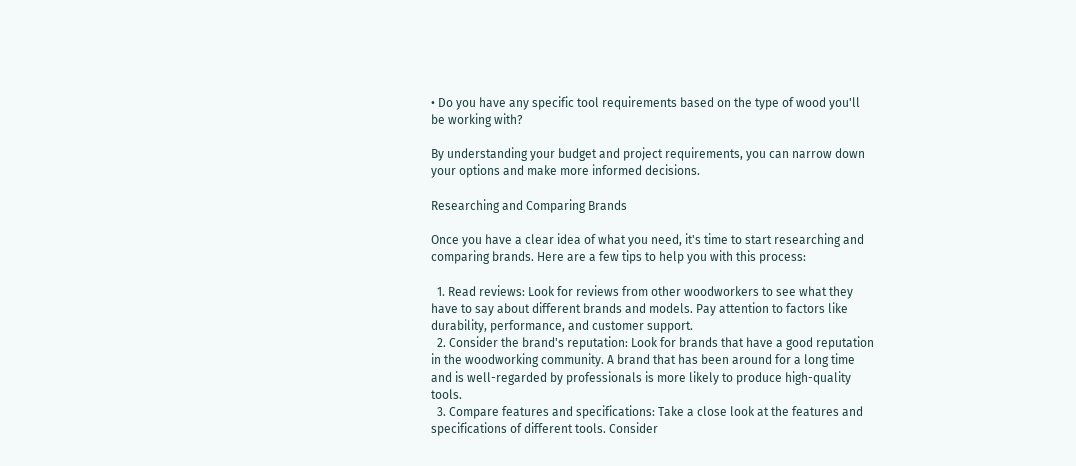• Do you have any specific tool requirements based on the type of wood you'll be working with?

By understanding your budget and project requirements, you can narrow down your options and make more informed decisions.

Researching and Comparing Brands

Once you have a clear idea of what you need, it's time to start researching and comparing brands. Here are a few tips to help you with this process:

  1. Read reviews: Look for reviews from other woodworkers to see what they have to say about different brands and models. Pay attention to factors like durability, performance, and customer support.
  2. Consider the brand's reputation: Look for brands that have a good reputation in the woodworking community. A brand that has been around for a long time and is well-regarded by professionals is more likely to produce high-quality tools.
  3. Compare features and specifications: Take a close look at the features and specifications of different tools. Consider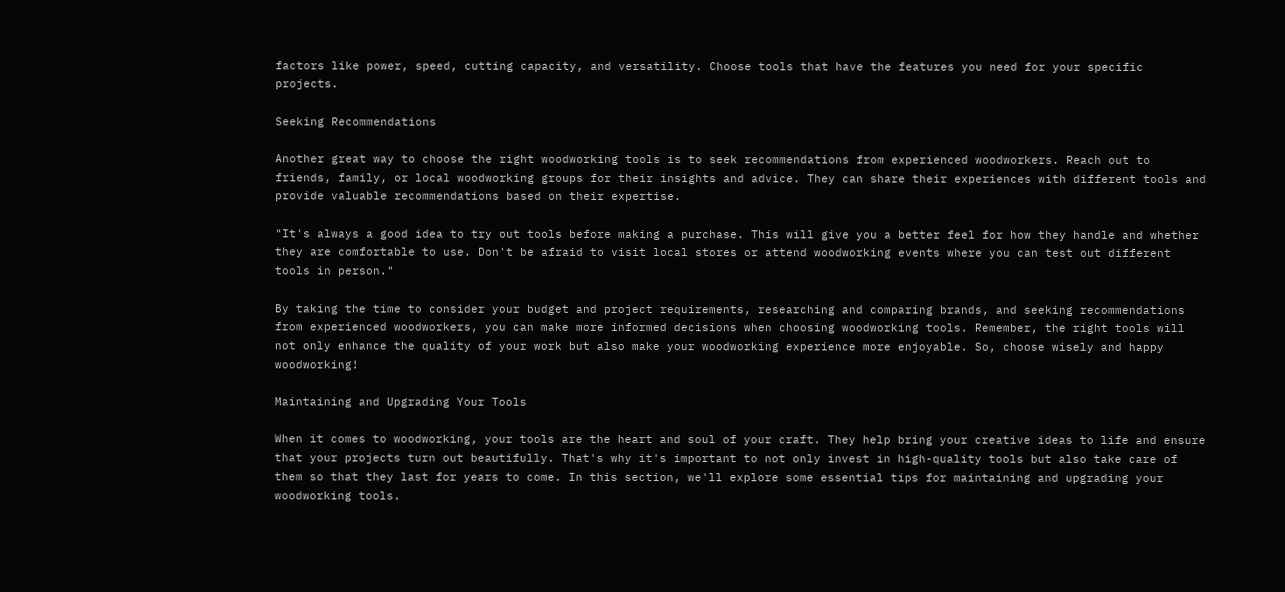factors like power, speed, cutting capacity, and versatility. Choose tools that have the features you need for your specific projects.

Seeking Recommendations

Another great way to choose the right woodworking tools is to seek recommendations from experienced woodworkers. Reach out to friends, family, or local woodworking groups for their insights and advice. They can share their experiences with different tools and provide valuable recommendations based on their expertise.

"It's always a good idea to try out tools before making a purchase. This will give you a better feel for how they handle and whether they are comfortable to use. Don't be afraid to visit local stores or attend woodworking events where you can test out different tools in person."

By taking the time to consider your budget and project requirements, researching and comparing brands, and seeking recommendations from experienced woodworkers, you can make more informed decisions when choosing woodworking tools. Remember, the right tools will not only enhance the quality of your work but also make your woodworking experience more enjoyable. So, choose wisely and happy woodworking!

Maintaining and Upgrading Your Tools

When it comes to woodworking, your tools are the heart and soul of your craft. They help bring your creative ideas to life and ensure that your projects turn out beautifully. That's why it's important to not only invest in high-quality tools but also take care of them so that they last for years to come. In this section, we'll explore some essential tips for maintaining and upgrading your woodworking tools.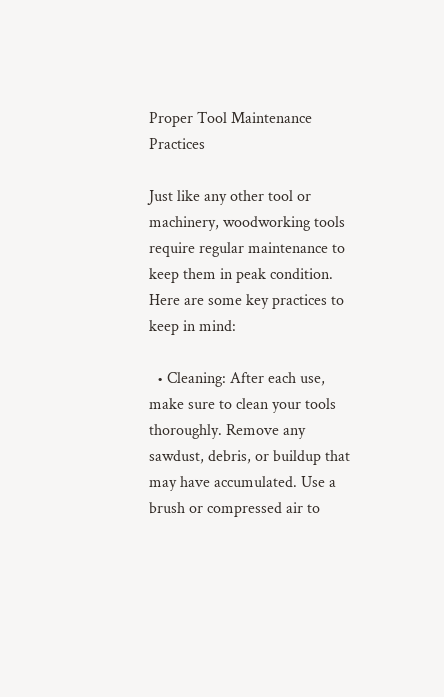Proper Tool Maintenance Practices

Just like any other tool or machinery, woodworking tools require regular maintenance to keep them in peak condition. Here are some key practices to keep in mind:

  • Cleaning: After each use, make sure to clean your tools thoroughly. Remove any sawdust, debris, or buildup that may have accumulated. Use a brush or compressed air to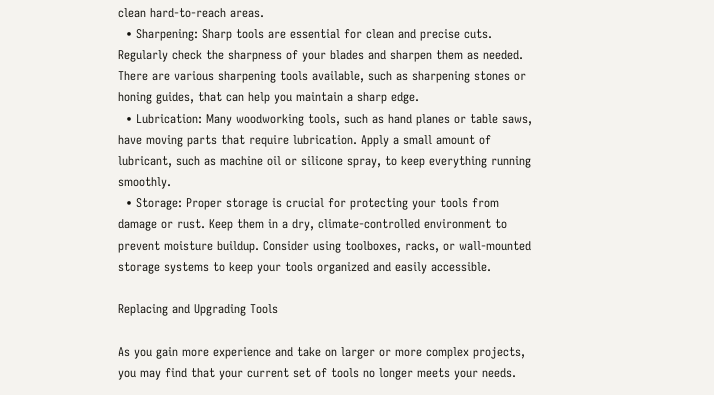clean hard-to-reach areas.
  • Sharpening: Sharp tools are essential for clean and precise cuts. Regularly check the sharpness of your blades and sharpen them as needed. There are various sharpening tools available, such as sharpening stones or honing guides, that can help you maintain a sharp edge.
  • Lubrication: Many woodworking tools, such as hand planes or table saws, have moving parts that require lubrication. Apply a small amount of lubricant, such as machine oil or silicone spray, to keep everything running smoothly.
  • Storage: Proper storage is crucial for protecting your tools from damage or rust. Keep them in a dry, climate-controlled environment to prevent moisture buildup. Consider using toolboxes, racks, or wall-mounted storage systems to keep your tools organized and easily accessible.

Replacing and Upgrading Tools

As you gain more experience and take on larger or more complex projects, you may find that your current set of tools no longer meets your needs.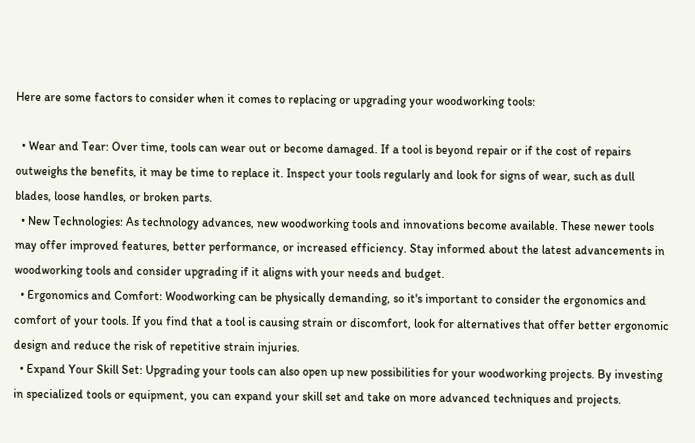Here are some factors to consider when it comes to replacing or upgrading your woodworking tools:

  • Wear and Tear: Over time, tools can wear out or become damaged. If a tool is beyond repair or if the cost of repairs outweighs the benefits, it may be time to replace it. Inspect your tools regularly and look for signs of wear, such as dull blades, loose handles, or broken parts.
  • New Technologies: As technology advances, new woodworking tools and innovations become available. These newer tools may offer improved features, better performance, or increased efficiency. Stay informed about the latest advancements in woodworking tools and consider upgrading if it aligns with your needs and budget.
  • Ergonomics and Comfort: Woodworking can be physically demanding, so it's important to consider the ergonomics and comfort of your tools. If you find that a tool is causing strain or discomfort, look for alternatives that offer better ergonomic design and reduce the risk of repetitive strain injuries.
  • Expand Your Skill Set: Upgrading your tools can also open up new possibilities for your woodworking projects. By investing in specialized tools or equipment, you can expand your skill set and take on more advanced techniques and projects.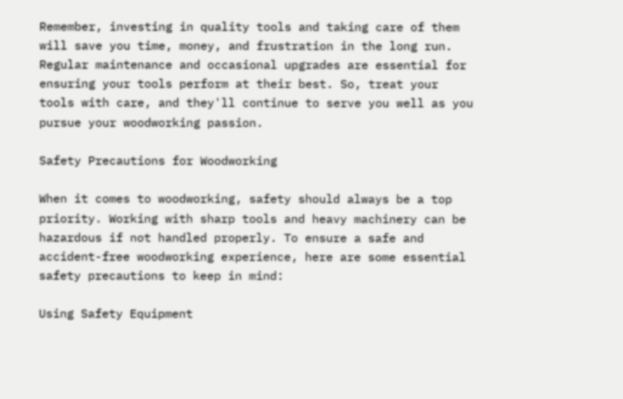Remember, investing in quality tools and taking care of them will save you time, money, and frustration in the long run. Regular maintenance and occasional upgrades are essential for ensuring your tools perform at their best. So, treat your tools with care, and they'll continue to serve you well as you pursue your woodworking passion.

Safety Precautions for Woodworking

When it comes to woodworking, safety should always be a top priority. Working with sharp tools and heavy machinery can be hazardous if not handled properly. To ensure a safe and accident-free woodworking experience, here are some essential safety precautions to keep in mind:

Using Safety Equipment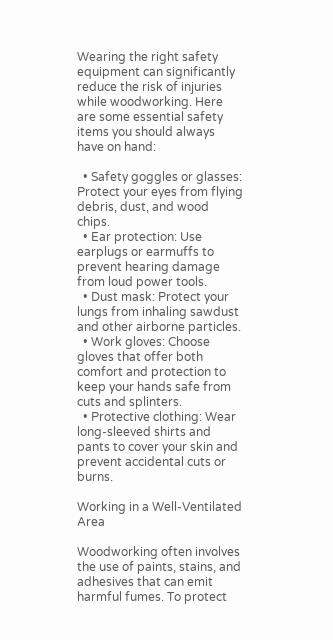Wearing the right safety equipment can significantly reduce the risk of injuries while woodworking. Here are some essential safety items you should always have on hand:

  • Safety goggles or glasses: Protect your eyes from flying debris, dust, and wood chips.
  • Ear protection: Use earplugs or earmuffs to prevent hearing damage from loud power tools.
  • Dust mask: Protect your lungs from inhaling sawdust and other airborne particles.
  • Work gloves: Choose gloves that offer both comfort and protection to keep your hands safe from cuts and splinters.
  • Protective clothing: Wear long-sleeved shirts and pants to cover your skin and prevent accidental cuts or burns.

Working in a Well-Ventilated Area

Woodworking often involves the use of paints, stains, and adhesives that can emit harmful fumes. To protect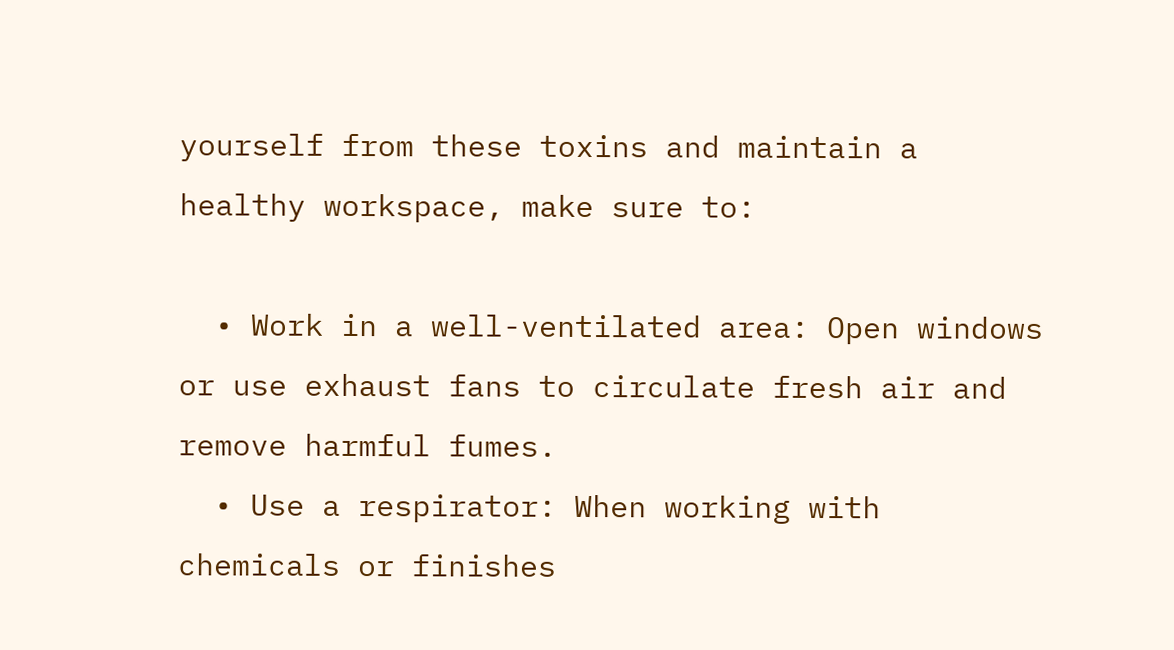yourself from these toxins and maintain a healthy workspace, make sure to:

  • Work in a well-ventilated area: Open windows or use exhaust fans to circulate fresh air and remove harmful fumes.
  • Use a respirator: When working with chemicals or finishes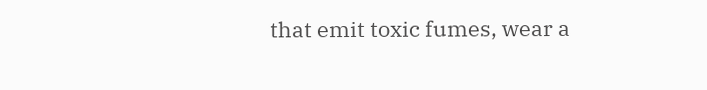that emit toxic fumes, wear a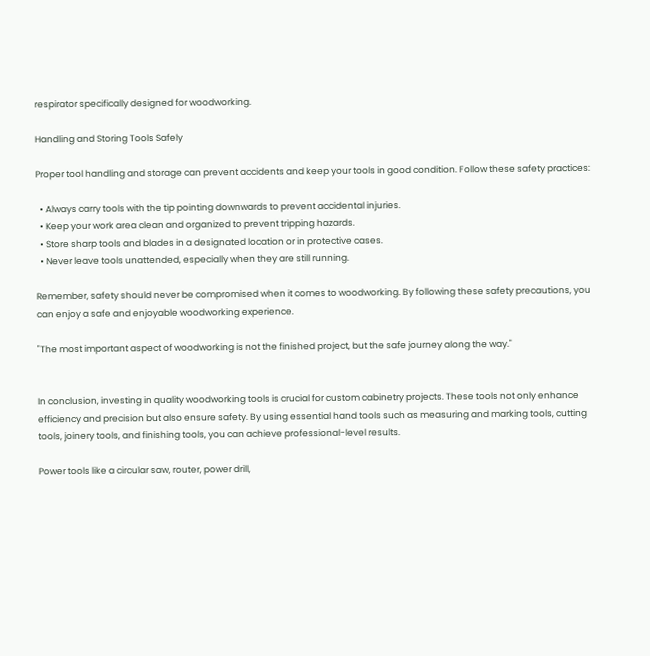respirator specifically designed for woodworking.

Handling and Storing Tools Safely

Proper tool handling and storage can prevent accidents and keep your tools in good condition. Follow these safety practices:

  • Always carry tools with the tip pointing downwards to prevent accidental injuries.
  • Keep your work area clean and organized to prevent tripping hazards.
  • Store sharp tools and blades in a designated location or in protective cases.
  • Never leave tools unattended, especially when they are still running.

Remember, safety should never be compromised when it comes to woodworking. By following these safety precautions, you can enjoy a safe and enjoyable woodworking experience.

"The most important aspect of woodworking is not the finished project, but the safe journey along the way."


In conclusion, investing in quality woodworking tools is crucial for custom cabinetry projects. These tools not only enhance efficiency and precision but also ensure safety. By using essential hand tools such as measuring and marking tools, cutting tools, joinery tools, and finishing tools, you can achieve professional-level results.

Power tools like a circular saw, router, power drill,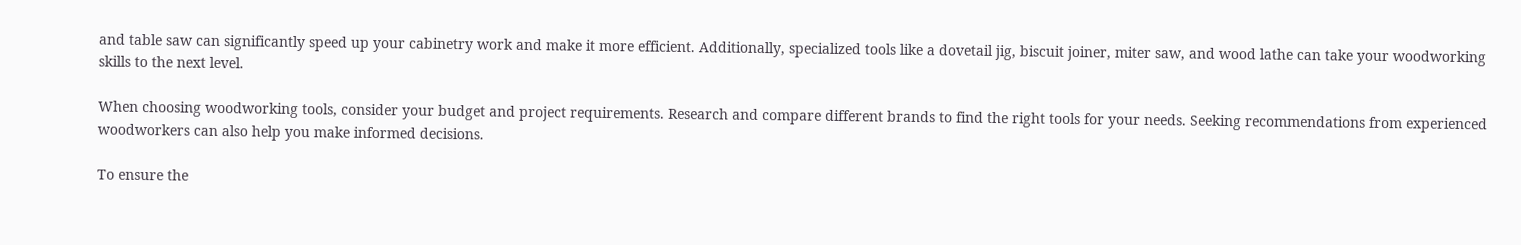and table saw can significantly speed up your cabinetry work and make it more efficient. Additionally, specialized tools like a dovetail jig, biscuit joiner, miter saw, and wood lathe can take your woodworking skills to the next level.

When choosing woodworking tools, consider your budget and project requirements. Research and compare different brands to find the right tools for your needs. Seeking recommendations from experienced woodworkers can also help you make informed decisions.

To ensure the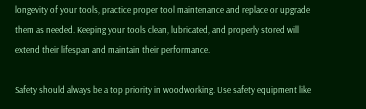longevity of your tools, practice proper tool maintenance and replace or upgrade them as needed. Keeping your tools clean, lubricated, and properly stored will extend their lifespan and maintain their performance.

Safety should always be a top priority in woodworking. Use safety equipment like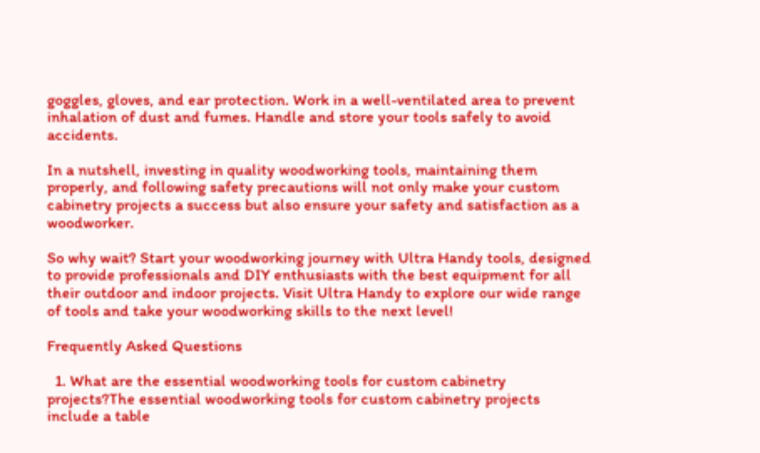goggles, gloves, and ear protection. Work in a well-ventilated area to prevent inhalation of dust and fumes. Handle and store your tools safely to avoid accidents.

In a nutshell, investing in quality woodworking tools, maintaining them properly, and following safety precautions will not only make your custom cabinetry projects a success but also ensure your safety and satisfaction as a woodworker.

So why wait? Start your woodworking journey with Ultra Handy tools, designed to provide professionals and DIY enthusiasts with the best equipment for all their outdoor and indoor projects. Visit Ultra Handy to explore our wide range of tools and take your woodworking skills to the next level!

Frequently Asked Questions

  1. What are the essential woodworking tools for custom cabinetry projects?The essential woodworking tools for custom cabinetry projects include a table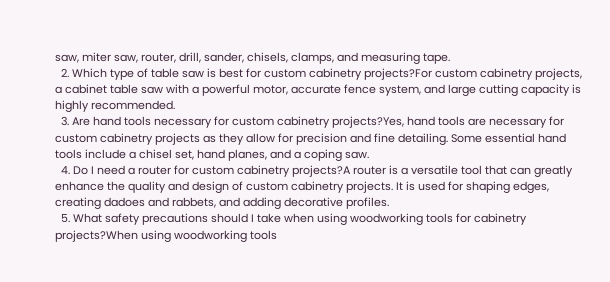saw, miter saw, router, drill, sander, chisels, clamps, and measuring tape.
  2. Which type of table saw is best for custom cabinetry projects?For custom cabinetry projects, a cabinet table saw with a powerful motor, accurate fence system, and large cutting capacity is highly recommended.
  3. Are hand tools necessary for custom cabinetry projects?Yes, hand tools are necessary for custom cabinetry projects as they allow for precision and fine detailing. Some essential hand tools include a chisel set, hand planes, and a coping saw.
  4. Do I need a router for custom cabinetry projects?A router is a versatile tool that can greatly enhance the quality and design of custom cabinetry projects. It is used for shaping edges, creating dadoes and rabbets, and adding decorative profiles.
  5. What safety precautions should I take when using woodworking tools for cabinetry projects?When using woodworking tools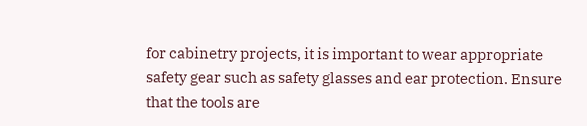for cabinetry projects, it is important to wear appropriate safety gear such as safety glasses and ear protection. Ensure that the tools are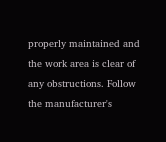properly maintained and the work area is clear of any obstructions. Follow the manufacturer's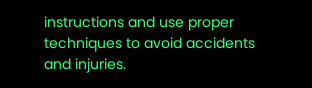instructions and use proper techniques to avoid accidents and injuries.